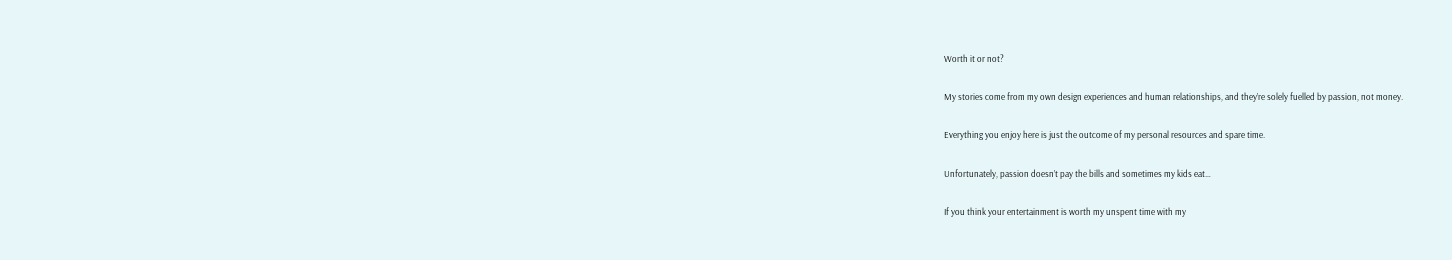Worth it or not?

My stories come from my own design experiences and human relationships, and they’re solely fuelled by passion, not money.

Everything you enjoy here is just the outcome of my personal resources and spare time.

Unfortunately, passion doesn’t pay the bills and sometimes my kids eat…

If you think your entertainment is worth my unspent time with my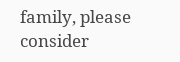family, please consider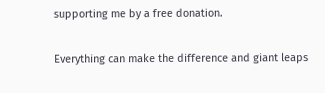supporting me by a free donation.

Everything can make the difference and giant leaps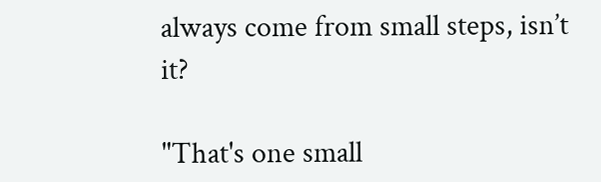always come from small steps, isn’t it?

"That's one small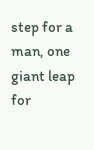step for a man, one giant leap for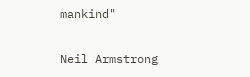mankind"

Neil Armstrong